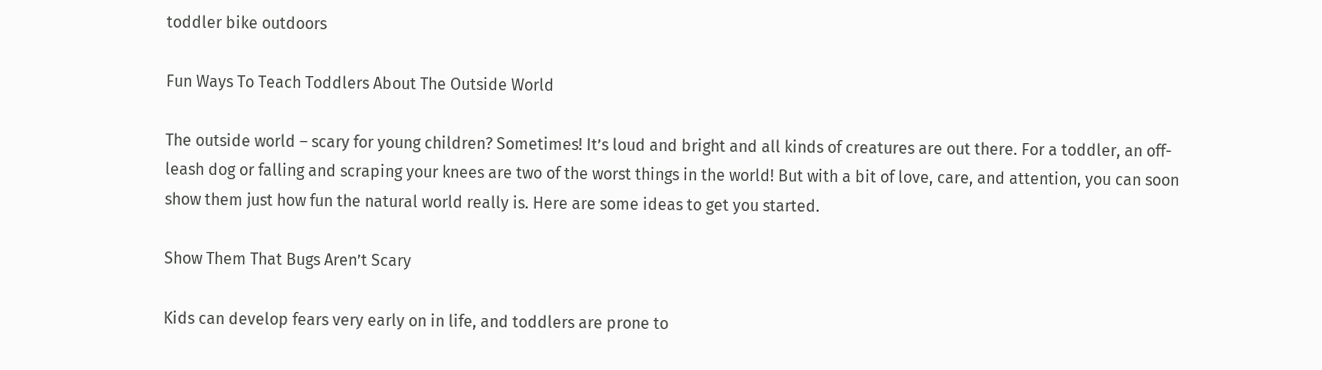toddler bike outdoors

Fun Ways To Teach Toddlers About The Outside World

The outside world – scary for young children? Sometimes! It’s loud and bright and all kinds of creatures are out there. For a toddler, an off-leash dog or falling and scraping your knees are two of the worst things in the world! But with a bit of love, care, and attention, you can soon show them just how fun the natural world really is. Here are some ideas to get you started.

Show Them That Bugs Aren’t Scary

Kids can develop fears very early on in life, and toddlers are prone to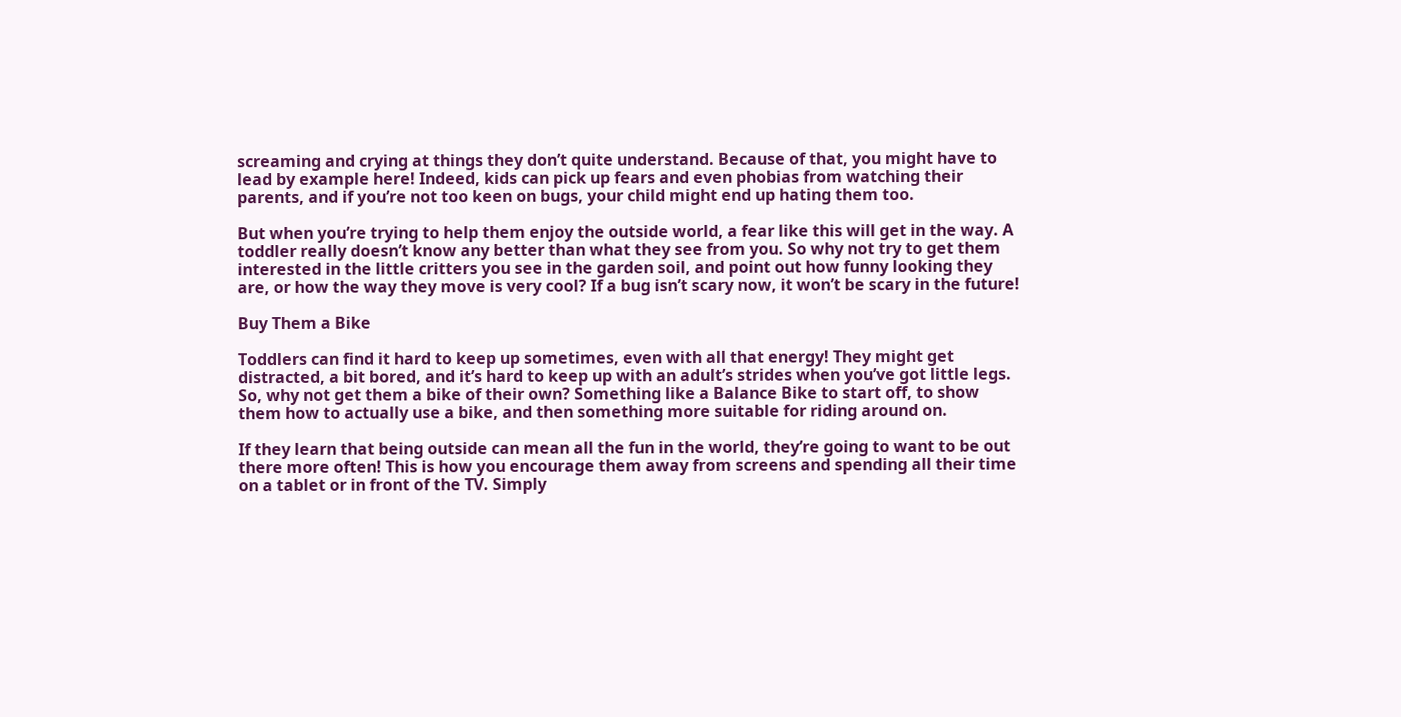screaming and crying at things they don’t quite understand. Because of that, you might have to lead by example here! Indeed, kids can pick up fears and even phobias from watching their parents, and if you’re not too keen on bugs, your child might end up hating them too.

But when you’re trying to help them enjoy the outside world, a fear like this will get in the way. A toddler really doesn’t know any better than what they see from you. So why not try to get them interested in the little critters you see in the garden soil, and point out how funny looking they are, or how the way they move is very cool? If a bug isn’t scary now, it won’t be scary in the future!

Buy Them a Bike

Toddlers can find it hard to keep up sometimes, even with all that energy! They might get distracted, a bit bored, and it’s hard to keep up with an adult’s strides when you’ve got little legs. So, why not get them a bike of their own? Something like a Balance Bike to start off, to show them how to actually use a bike, and then something more suitable for riding around on.

If they learn that being outside can mean all the fun in the world, they’re going to want to be out there more often! This is how you encourage them away from screens and spending all their time on a tablet or in front of the TV. Simply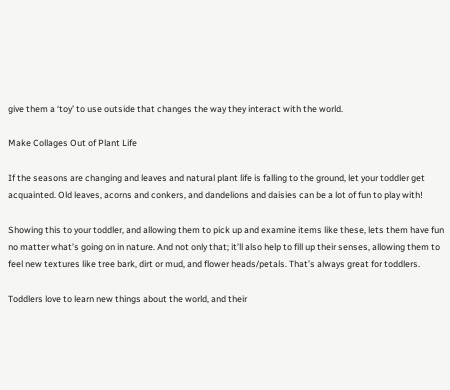give them a ‘toy’ to use outside that changes the way they interact with the world.

Make Collages Out of Plant Life

If the seasons are changing and leaves and natural plant life is falling to the ground, let your toddler get acquainted. Old leaves, acorns and conkers, and dandelions and daisies can be a lot of fun to play with!

Showing this to your toddler, and allowing them to pick up and examine items like these, lets them have fun no matter what’s going on in nature. And not only that; it’ll also help to fill up their senses, allowing them to feel new textures like tree bark, dirt or mud, and flower heads/petals. That’s always great for toddlers.

Toddlers love to learn new things about the world, and their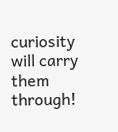curiosity will carry them through!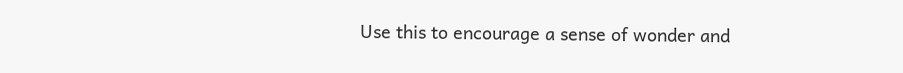Use this to encourage a sense of wonder and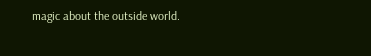magic about the outside world.